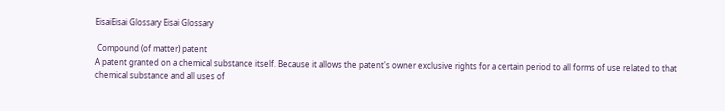EisaiEisai Glossary Eisai Glossary

 Compound (of matter) patent
A patent granted on a chemical substance itself. Because it allows the patent's owner exclusive rights for a certain period to all forms of use related to that chemical substance and all uses of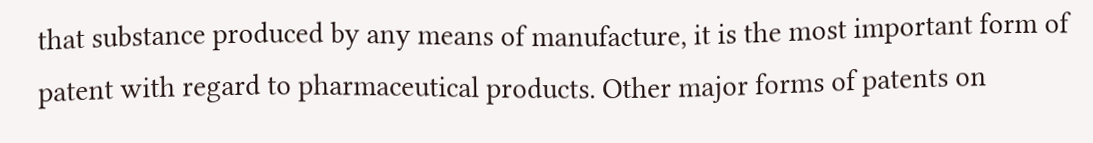that substance produced by any means of manufacture, it is the most important form of patent with regard to pharmaceutical products. Other major forms of patents on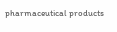pharmaceutical products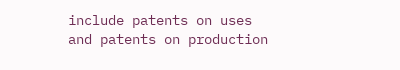include patents on uses and patents on production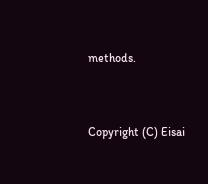methods.


Copyright (C) Eisai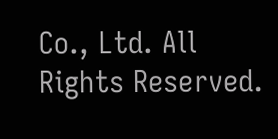Co., Ltd. All Rights Reserved.